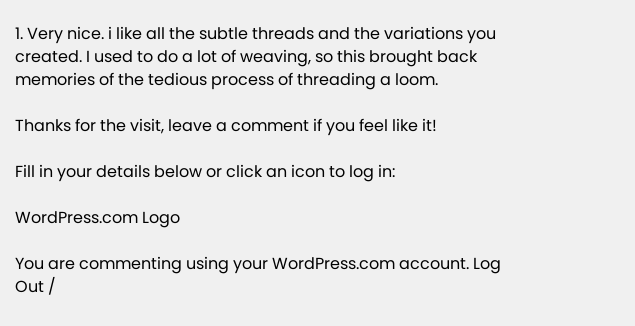1. Very nice. i like all the subtle threads and the variations you created. I used to do a lot of weaving, so this brought back memories of the tedious process of threading a loom.

Thanks for the visit, leave a comment if you feel like it!

Fill in your details below or click an icon to log in:

WordPress.com Logo

You are commenting using your WordPress.com account. Log Out /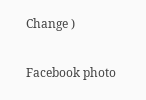Change )

Facebook photo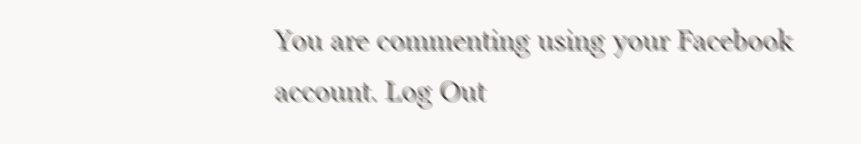You are commenting using your Facebook account. Log Out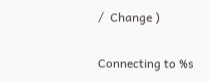/  Change )

Connecting to %s